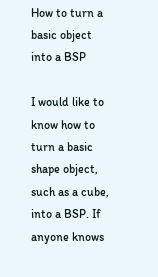How to turn a basic object into a BSP

I would like to know how to turn a basic shape object, such as a cube, into a BSP. If anyone knows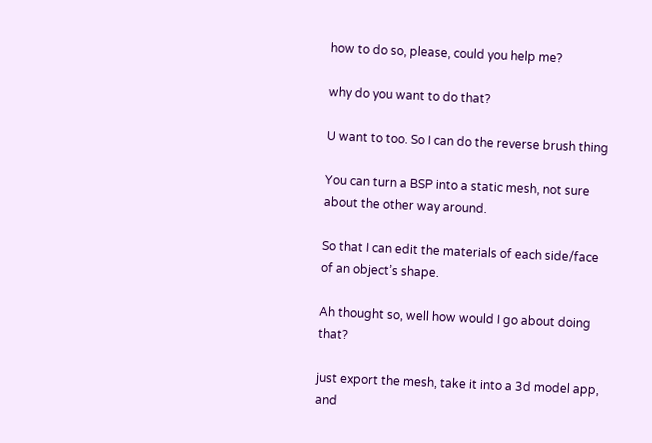how to do so, please, could you help me?

why do you want to do that?

U want to too. So I can do the reverse brush thing

You can turn a BSP into a static mesh, not sure about the other way around.

So that I can edit the materials of each side/face of an object’s shape.

Ah thought so, well how would I go about doing that?

just export the mesh, take it into a 3d model app, and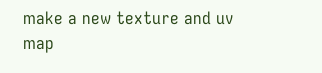make a new texture and uv map